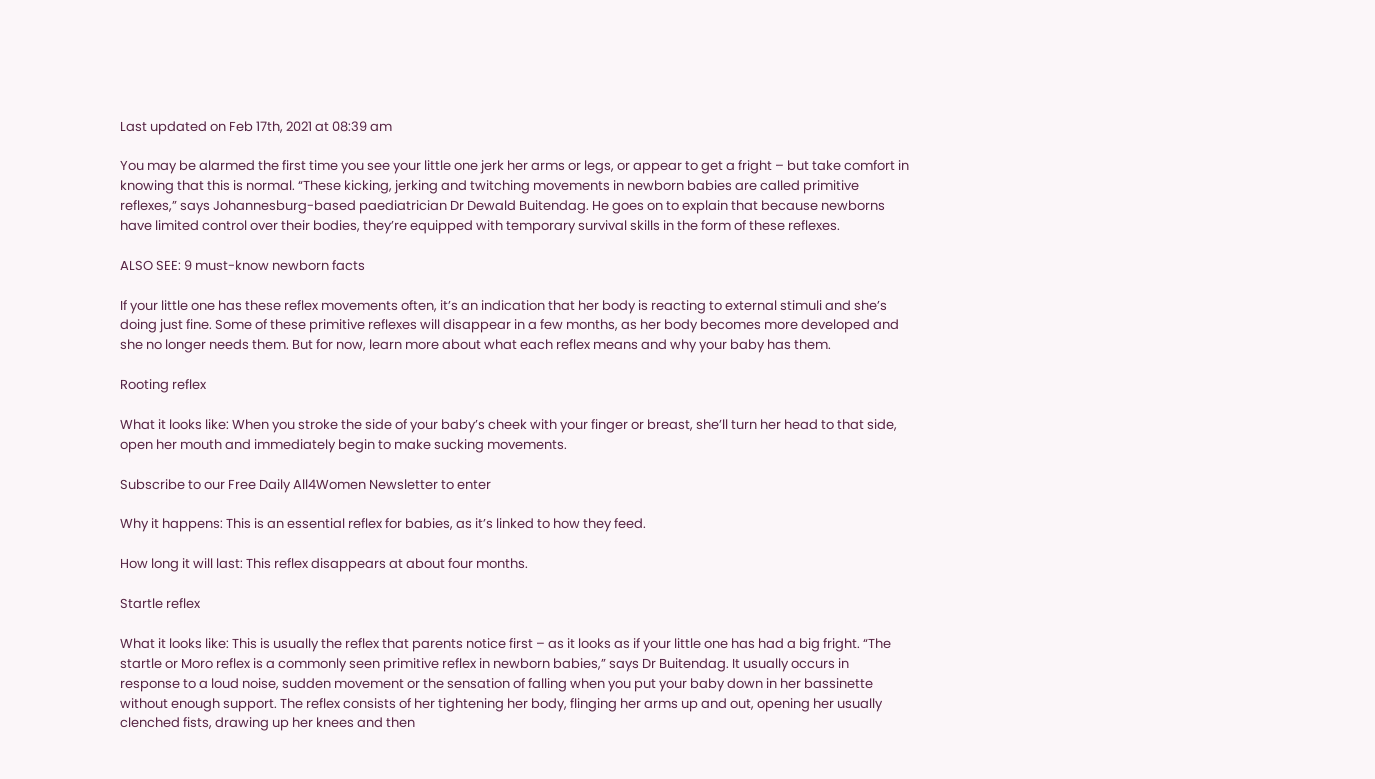Last updated on Feb 17th, 2021 at 08:39 am

You may be alarmed the first time you see your little one jerk her arms or legs, or appear to get a fright – but take comfort in knowing that this is normal. “These kicking, jerking and twitching movements in newborn babies are called primitive reflexes,” says Johannesburg-based paediatrician Dr Dewald Buitendag. He goes on to explain that because newborns have limited control over their bodies, they’re equipped with temporary survival skills in the form of these reflexes.

ALSO SEE: 9 must-know newborn facts

If your little one has these reflex movements often, it’s an indication that her body is reacting to external stimuli and she’s doing just fine. Some of these primitive reflexes will disappear in a few months, as her body becomes more developed and she no longer needs them. But for now, learn more about what each reflex means and why your baby has them.

Rooting reflex

What it looks like: When you stroke the side of your baby’s cheek with your finger or breast, she’ll turn her head to that side, open her mouth and immediately begin to make sucking movements.

Subscribe to our Free Daily All4Women Newsletter to enter

Why it happens: This is an essential reflex for babies, as it’s linked to how they feed.

How long it will last: This reflex disappears at about four months.

Startle reflex

What it looks like: This is usually the reflex that parents notice first – as it looks as if your little one has had a big fright. “The startle or Moro reflex is a commonly seen primitive reflex in newborn babies,” says Dr Buitendag. It usually occurs in response to a loud noise, sudden movement or the sensation of falling when you put your baby down in her bassinette without enough support. The reflex consists of her tightening her body, flinging her arms up and out, opening her usually clenched fists, drawing up her knees and then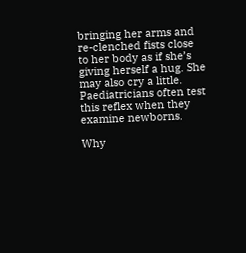bringing her arms and re-clenched fists close to her body as if she’s giving herself a hug. She may also cry a little. Paediatricians often test this reflex when they examine newborns.

Why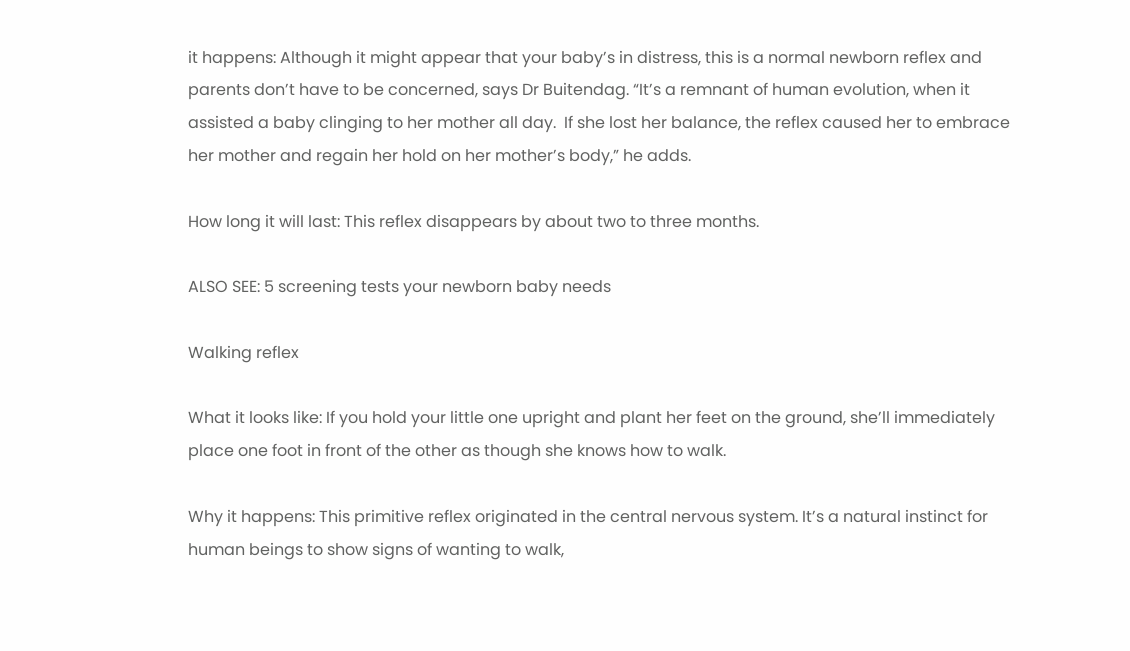it happens: Although it might appear that your baby’s in distress, this is a normal newborn reflex and parents don’t have to be concerned, says Dr Buitendag. “It’s a remnant of human evolution, when it assisted a baby clinging to her mother all day.  If she lost her balance, the reflex caused her to embrace her mother and regain her hold on her mother’s body,” he adds.

How long it will last: This reflex disappears by about two to three months.

ALSO SEE: 5 screening tests your newborn baby needs

Walking reflex

What it looks like: If you hold your little one upright and plant her feet on the ground, she’ll immediately place one foot in front of the other as though she knows how to walk.

Why it happens: This primitive reflex originated in the central nervous system. It’s a natural instinct for human beings to show signs of wanting to walk,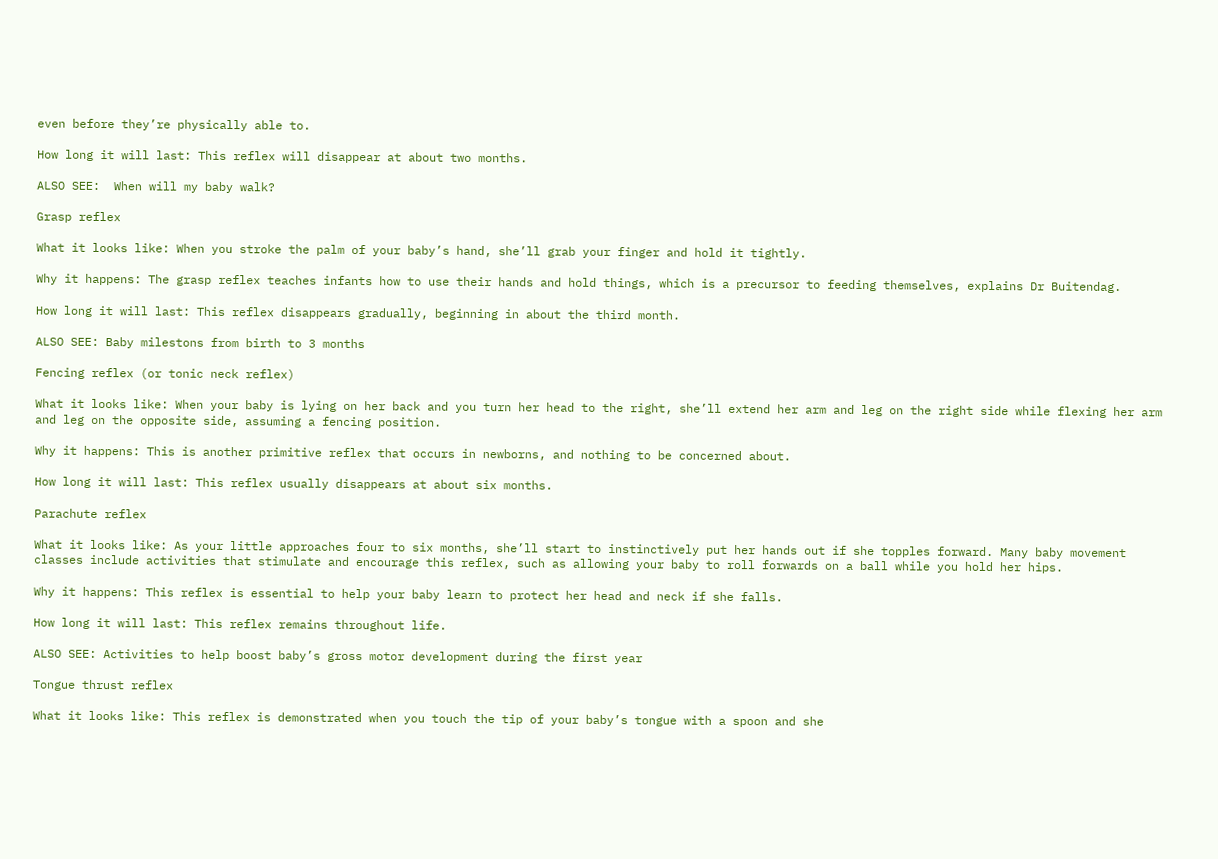even before they’re physically able to.

How long it will last: This reflex will disappear at about two months.

ALSO SEE:  When will my baby walk?

Grasp reflex

What it looks like: When you stroke the palm of your baby’s hand, she’ll grab your finger and hold it tightly.

Why it happens: The grasp reflex teaches infants how to use their hands and hold things, which is a precursor to feeding themselves, explains Dr Buitendag.

How long it will last: This reflex disappears gradually, beginning in about the third month.

ALSO SEE: Baby milestons from birth to 3 months

Fencing reflex (or tonic neck reflex)

What it looks like: When your baby is lying on her back and you turn her head to the right, she’ll extend her arm and leg on the right side while flexing her arm and leg on the opposite side, assuming a fencing position.

Why it happens: This is another primitive reflex that occurs in newborns, and nothing to be concerned about.

How long it will last: This reflex usually disappears at about six months.

Parachute reflex

What it looks like: As your little approaches four to six months, she’ll start to instinctively put her hands out if she topples forward. Many baby movement classes include activities that stimulate and encourage this reflex, such as allowing your baby to roll forwards on a ball while you hold her hips.

Why it happens: This reflex is essential to help your baby learn to protect her head and neck if she falls.

How long it will last: This reflex remains throughout life.

ALSO SEE: Activities to help boost baby’s gross motor development during the first year

Tongue thrust reflex

What it looks like: This reflex is demonstrated when you touch the tip of your baby’s tongue with a spoon and she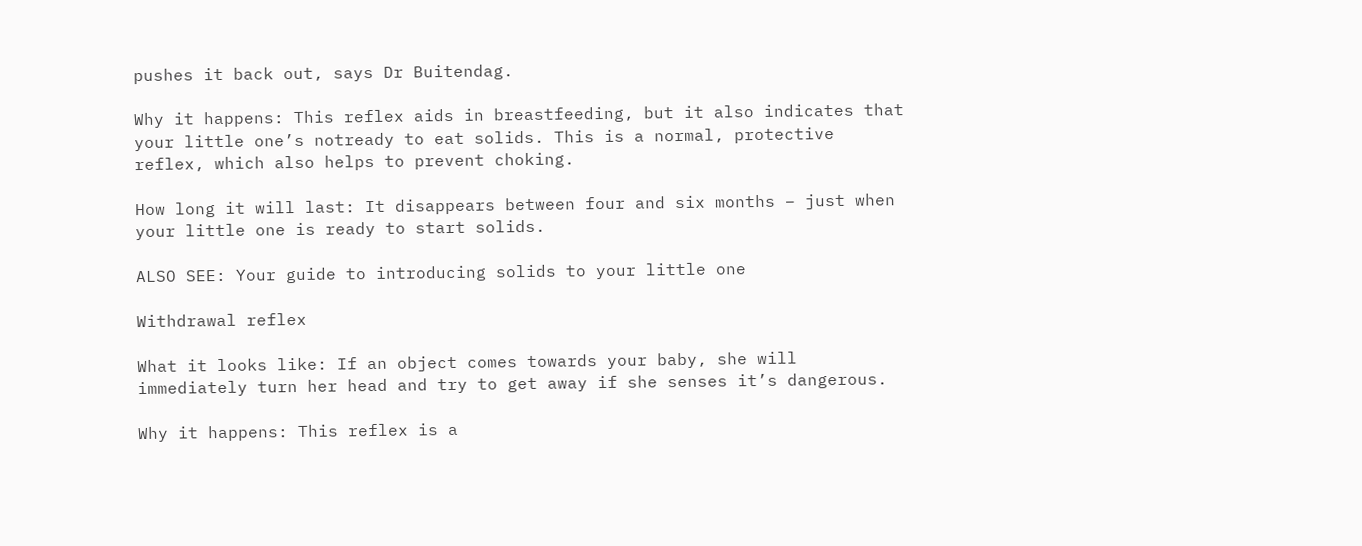pushes it back out, says Dr Buitendag.

Why it happens: This reflex aids in breastfeeding, but it also indicates that your little one’s notready to eat solids. This is a normal, protective reflex, which also helps to prevent choking.

How long it will last: It disappears between four and six months – just when your little one is ready to start solids.

ALSO SEE: Your guide to introducing solids to your little one

Withdrawal reflex

What it looks like: If an object comes towards your baby, she will immediately turn her head and try to get away if she senses it’s dangerous.

Why it happens: This reflex is a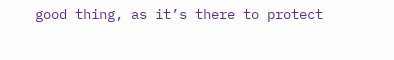good thing, as it’s there to protect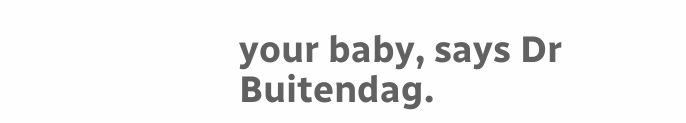your baby, says Dr Buitendag.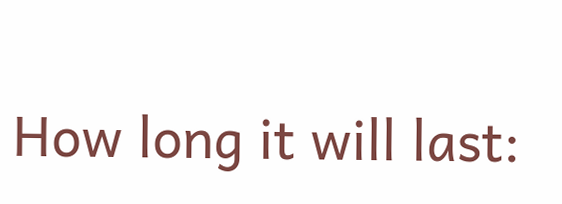How long it will last: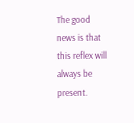The good news is that this reflex will always be present.